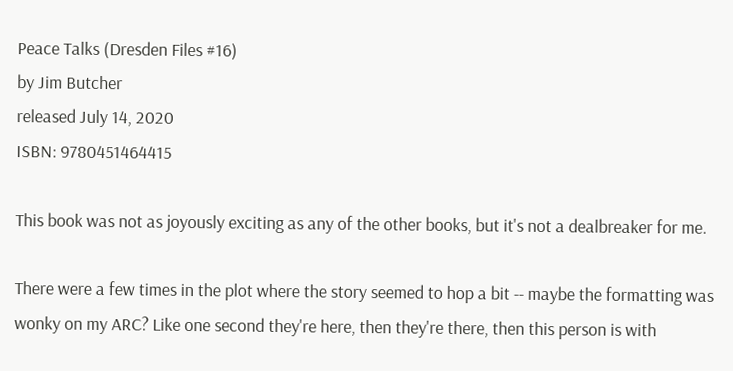Peace Talks (Dresden Files #16)
by Jim Butcher
released July 14, 2020
ISBN: 9780451464415

This book was not as joyously exciting as any of the other books, but it's not a dealbreaker for me.

There were a few times in the plot where the story seemed to hop a bit -- maybe the formatting was wonky on my ARC? Like one second they're here, then they're there, then this person is with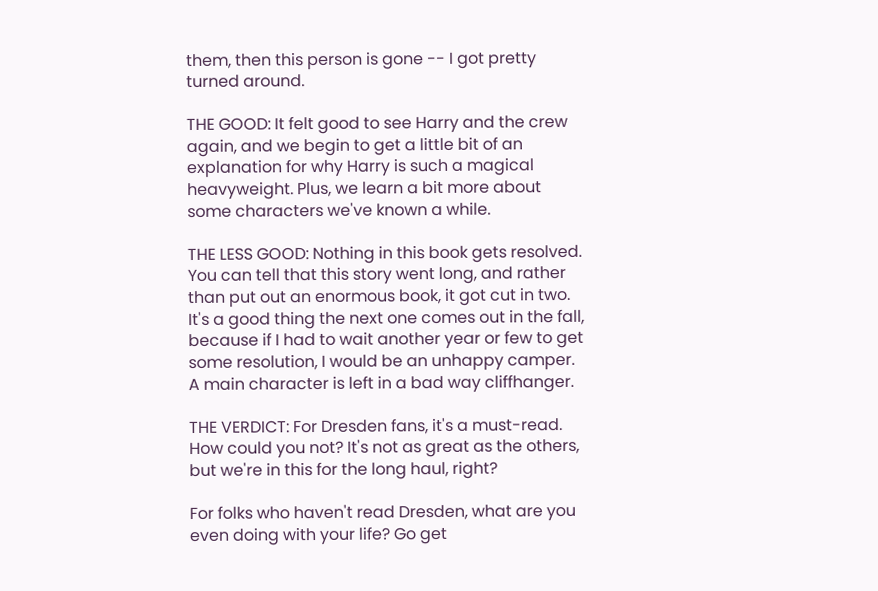them, then this person is gone -- I got pretty turned around.

THE GOOD: It felt good to see Harry and the crew again, and we begin to get a little bit of an explanation for why Harry is such a magical heavyweight. Plus, we learn a bit more about some characters we've known a while.

THE LESS GOOD: Nothing in this book gets resolved. You can tell that this story went long, and rather than put out an enormous book, it got cut in two. It's a good thing the next one comes out in the fall, because if I had to wait another year or few to get some resolution, I would be an unhappy camper. A main character is left in a bad way cliffhanger.

THE VERDICT: For Dresden fans, it's a must-read. How could you not? It's not as great as the others, but we're in this for the long haul, right?

For folks who haven't read Dresden, what are you even doing with your life? Go get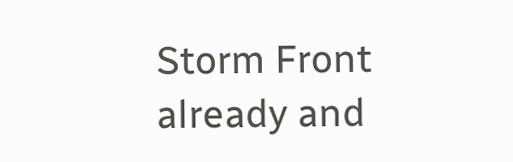Storm Front already and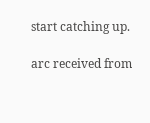start catching up.

arc received from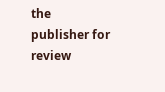the publisher for review